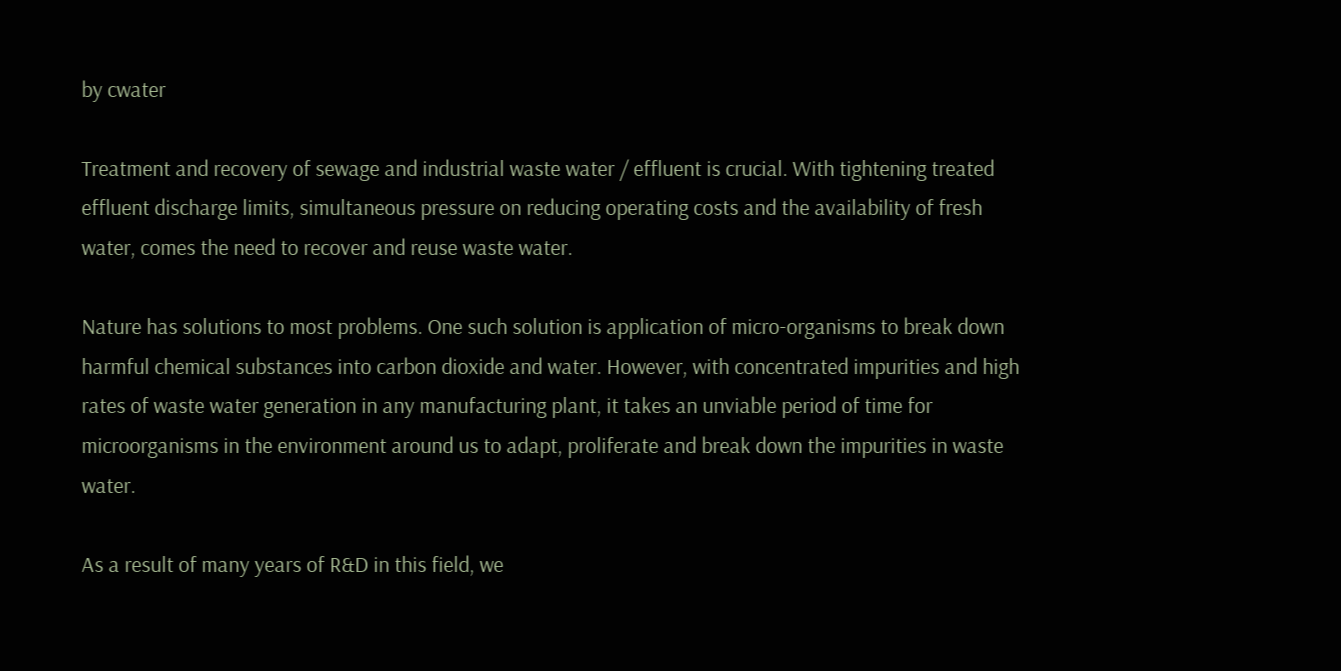by cwater

Treatment and recovery of sewage and industrial waste water / effluent is crucial. With tightening treated effluent discharge limits, simultaneous pressure on reducing operating costs and the availability of fresh water, comes the need to recover and reuse waste water.

Nature has solutions to most problems. One such solution is application of micro-organisms to break down harmful chemical substances into carbon dioxide and water. However, with concentrated impurities and high rates of waste water generation in any manufacturing plant, it takes an unviable period of time for microorganisms in the environment around us to adapt, proliferate and break down the impurities in waste water.

As a result of many years of R&D in this field, we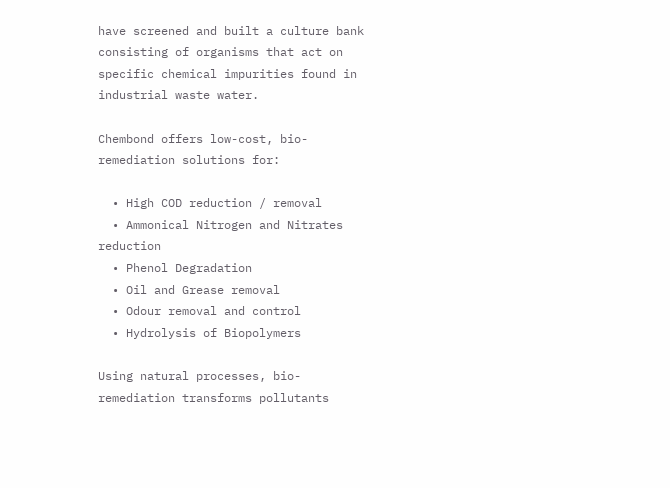have screened and built a culture bank consisting of organisms that act on specific chemical impurities found in industrial waste water.

Chembond offers low-cost, bio-remediation solutions for:

  • High COD reduction / removal
  • Ammonical Nitrogen and Nitrates reduction
  • Phenol Degradation
  • Oil and Grease removal
  • Odour removal and control
  • Hydrolysis of Biopolymers

Using natural processes, bio-remediation transforms pollutants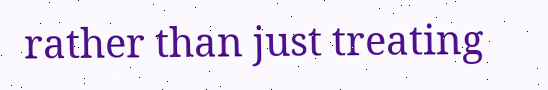rather than just treating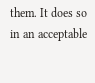them. It does so in an acceptable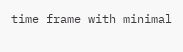time frame with minimal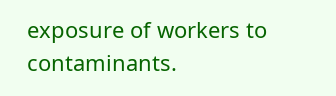exposure of workers to contaminants.